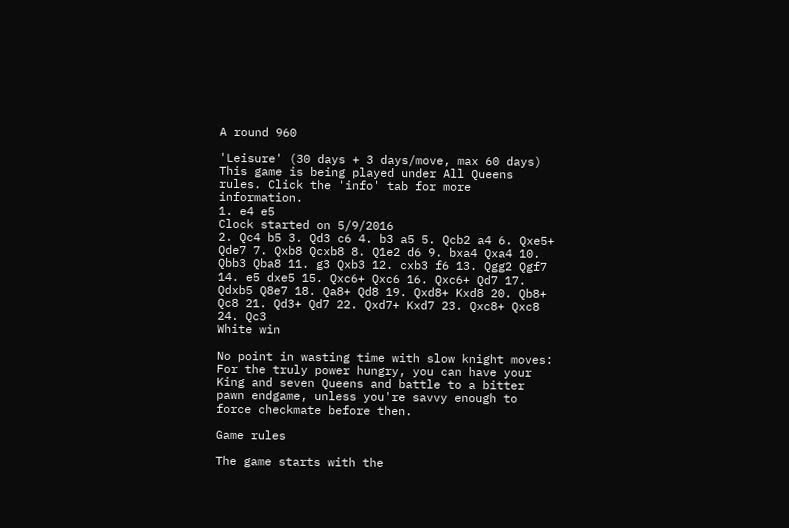A round 960

'Leisure' (30 days + 3 days/move, max 60 days)
This game is being played under All Queens rules. Click the 'info' tab for more information.
1. e4 e5
Clock started on 5/9/2016
2. Qc4 b5 3. Qd3 c6 4. b3 a5 5. Qcb2 a4 6. Qxe5+ Qde7 7. Qxb8 Qcxb8 8. Q1e2 d6 9. bxa4 Qxa4 10. Qbb3 Qba8 11. g3 Qxb3 12. cxb3 f6 13. Qgg2 Qgf7 14. e5 dxe5 15. Qxc6+ Qxc6 16. Qxc6+ Qd7 17. Qdxb5 Q8e7 18. Qa8+ Qd8 19. Qxd8+ Kxd8 20. Qb8+ Qc8 21. Qd3+ Qd7 22. Qxd7+ Kxd7 23. Qxc8+ Qxc8 24. Qc3
White win

No point in wasting time with slow knight moves: For the truly power hungry, you can have your King and seven Queens and battle to a bitter pawn endgame, unless you're savvy enough to force checkmate before then.

Game rules

The game starts with the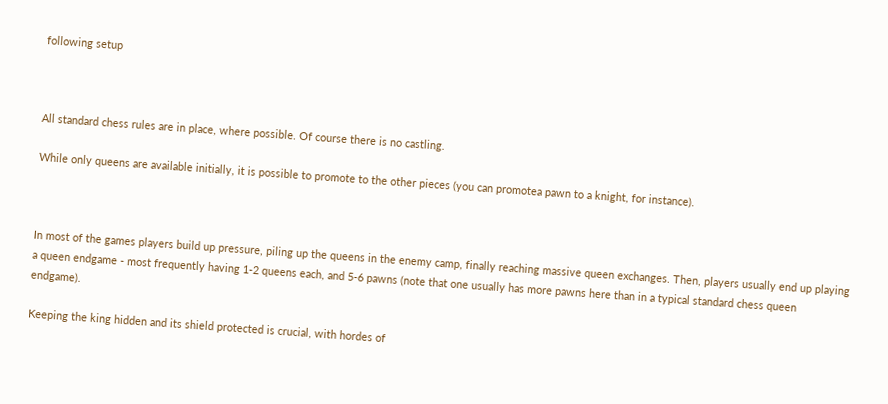following setup



All standard chess rules are in place, where possible. Of course there is no castling.

While only queens are available initially, it is possible to promote to the other pieces (you can promotea pawn to a knight, for instance).



In most of the games players build up pressure, piling up the queens in the enemy camp, finally reaching massive queen exchanges. Then, players usually end up playing a queen endgame - most frequently having 1-2 queens each, and 5-6 pawns (note that one usually has more pawns here than in a typical standard chess queen endgame).

Keeping the king hidden and its shield protected is crucial, with hordes of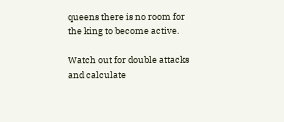queens there is no room for the king to become active.

Watch out for double attacks and calculate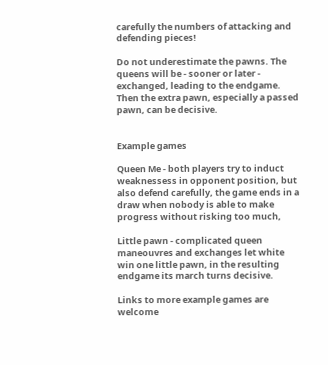carefully the numbers of attacking and defending pieces!

Do not underestimate the pawns. The queens will be - sooner or later - exchanged, leading to the endgame. Then the extra pawn, especially a passed pawn, can be decisive.


Example games

Queen Me - both players try to induct weaknessess in opponent position, but also defend carefully, the game ends in a draw when nobody is able to make progress without risking too much,

Little pawn - complicated queen maneouvres and exchanges let white win one little pawn, in the resulting endgame its march turns decisive.

Links to more example games are welcome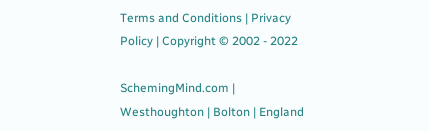Terms and Conditions | Privacy Policy | Copyright © 2002 - 2022

SchemingMind.com | Westhoughton | Bolton | England